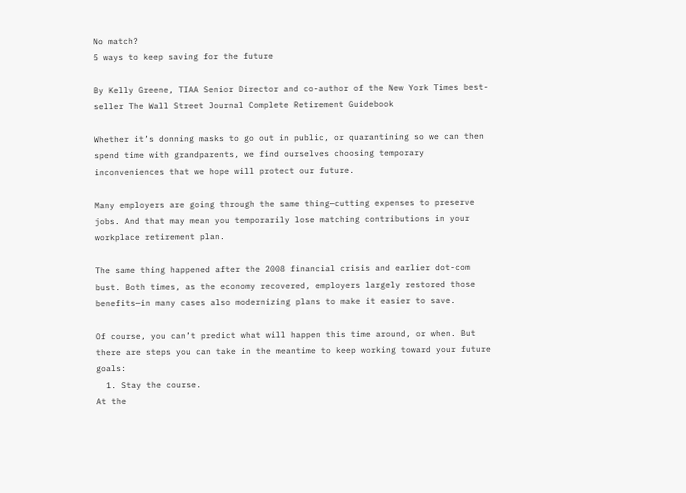No match?
5 ways to keep saving for the future

By Kelly Greene, TIAA Senior Director and co-author of the New York Times best-seller The Wall Street Journal Complete Retirement Guidebook

Whether it’s donning masks to go out in public, or quarantining so we can then spend time with grandparents, we find ourselves choosing temporary inconveniences that we hope will protect our future.

Many employers are going through the same thing—cutting expenses to preserve jobs. And that may mean you temporarily lose matching contributions in your workplace retirement plan.

The same thing happened after the 2008 financial crisis and earlier dot-com bust. Both times, as the economy recovered, employers largely restored those benefits—in many cases also modernizing plans to make it easier to save.

Of course, you can’t predict what will happen this time around, or when. But there are steps you can take in the meantime to keep working toward your future goals:
  1. Stay the course.
At the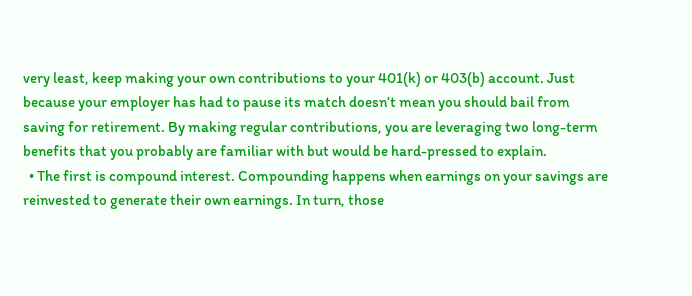very least, keep making your own contributions to your 401(k) or 403(b) account. Just because your employer has had to pause its match doesn’t mean you should bail from saving for retirement. By making regular contributions, you are leveraging two long-term benefits that you probably are familiar with but would be hard-pressed to explain.
  • The first is compound interest. Compounding happens when earnings on your savings are reinvested to generate their own earnings. In turn, those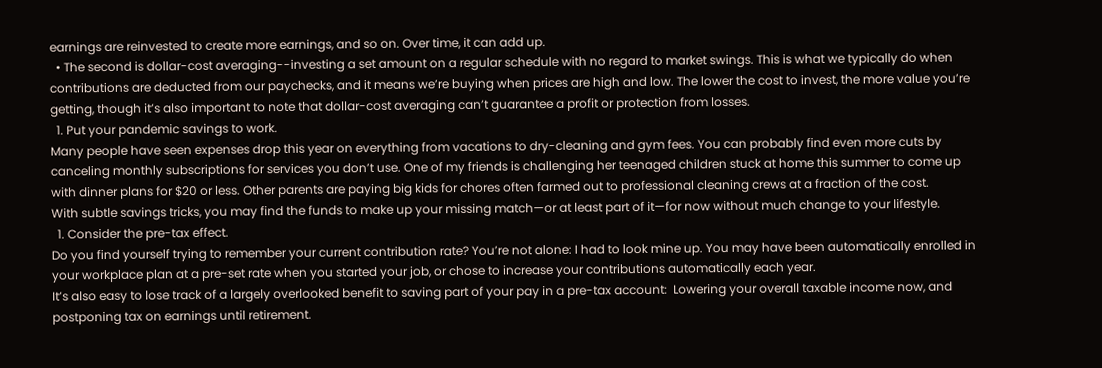earnings are reinvested to create more earnings, and so on. Over time, it can add up.
  • The second is dollar-cost averaging--investing a set amount on a regular schedule with no regard to market swings. This is what we typically do when contributions are deducted from our paychecks, and it means we’re buying when prices are high and low. The lower the cost to invest, the more value you’re getting, though it’s also important to note that dollar-cost averaging can’t guarantee a profit or protection from losses.
  1. Put your pandemic savings to work.
Many people have seen expenses drop this year on everything from vacations to dry-cleaning and gym fees. You can probably find even more cuts by canceling monthly subscriptions for services you don’t use. One of my friends is challenging her teenaged children stuck at home this summer to come up with dinner plans for $20 or less. Other parents are paying big kids for chores often farmed out to professional cleaning crews at a fraction of the cost.
With subtle savings tricks, you may find the funds to make up your missing match—or at least part of it—for now without much change to your lifestyle.
  1. Consider the pre-tax effect.
Do you find yourself trying to remember your current contribution rate? You’re not alone: I had to look mine up. You may have been automatically enrolled in your workplace plan at a pre-set rate when you started your job, or chose to increase your contributions automatically each year.
It’s also easy to lose track of a largely overlooked benefit to saving part of your pay in a pre-tax account:  Lowering your overall taxable income now, and postponing tax on earnings until retirement.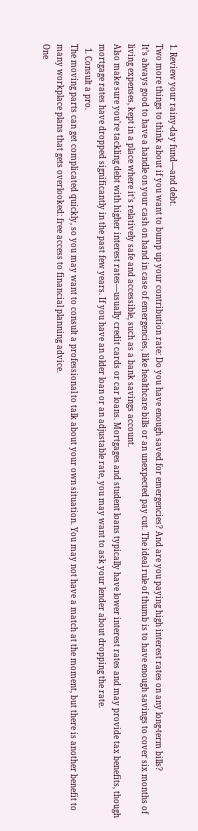1. Review your rainy-day fund—and debt.
Two more things to think about if you want to bump up your contribution rate: Do you have enough saved for emergencies? And are you paying high interest rates on any long-term bills?
It’s always good to have a handle on your cash on hand in case of emergencies, like healthcare bills or an unexpected pay cut. The ideal rule of thumb is to have enough savings to cover six months of living expenses, kept in a place where it’s relatively safe and accessible, such as a bank savings account.
Also make sure you’re tackling debt with higher interest rates—usually credit cards or car loans. Mortgages and student loans typically have lower interest rates and may provide tax benefits, though mortgage rates have dropped significantly in the past few years. If you have an older loan or an adjustable rate, you may want to ask your lender about dropping the rate.
  1. Consult a pro.
The moving parts can get complicated quickly, so you may want to consult a professional to talk about your own situation. You may not have a match at the moment, but there is another benefit to many workplace plans that gets overlooked: free access to financial planning advice.
One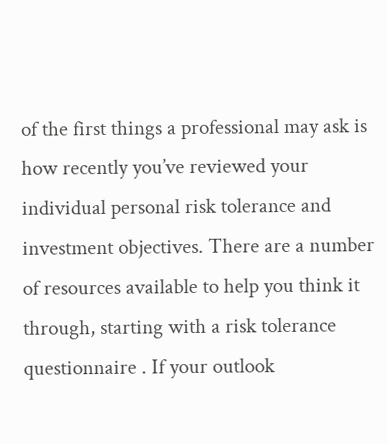of the first things a professional may ask is how recently you’ve reviewed your individual personal risk tolerance and investment objectives. There are a number of resources available to help you think it through, starting with a risk tolerance questionnaire . If your outlook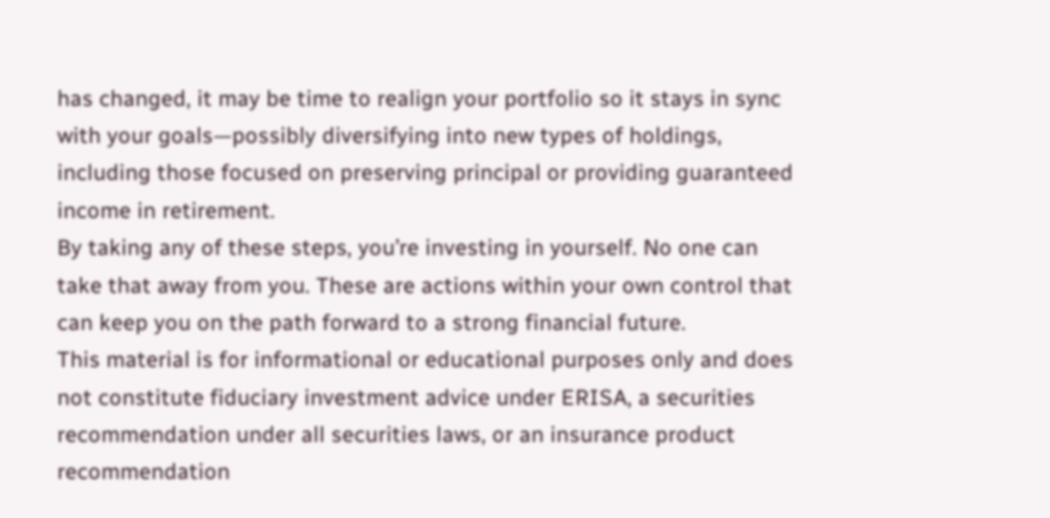has changed, it may be time to realign your portfolio so it stays in sync with your goals—possibly diversifying into new types of holdings, including those focused on preserving principal or providing guaranteed income in retirement.
By taking any of these steps, you’re investing in yourself. No one can take that away from you. These are actions within your own control that can keep you on the path forward to a strong financial future.
This material is for informational or educational purposes only and does not constitute fiduciary investment advice under ERISA, a securities recommendation under all securities laws, or an insurance product recommendation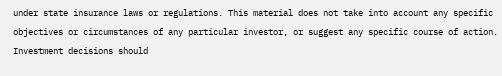under state insurance laws or regulations. This material does not take into account any specific objectives or circumstances of any particular investor, or suggest any specific course of action. Investment decisions should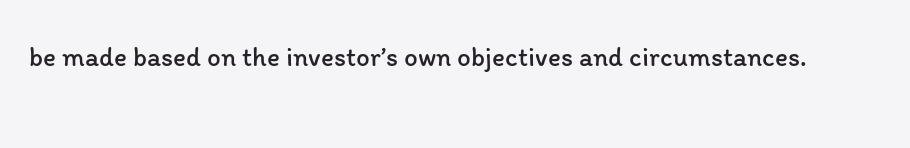be made based on the investor’s own objectives and circumstances.